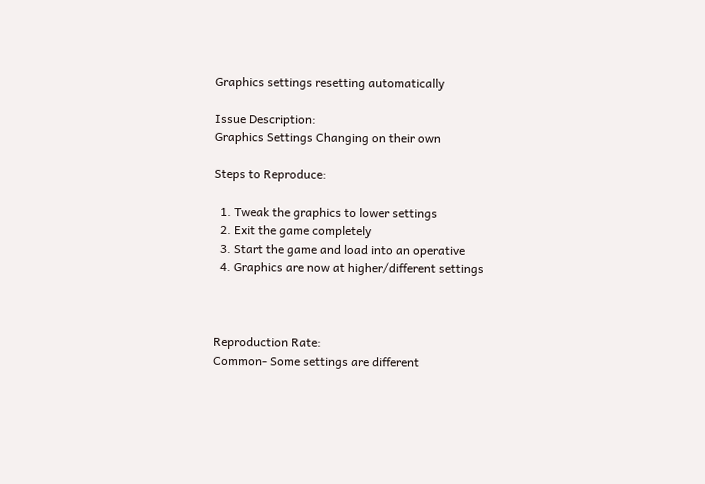Graphics settings resetting automatically

Issue Description:
Graphics Settings Changing on their own

Steps to Reproduce:

  1. Tweak the graphics to lower settings
  2. Exit the game completely
  3. Start the game and load into an operative
  4. Graphics are now at higher/different settings



Reproduction Rate:
Common- Some settings are different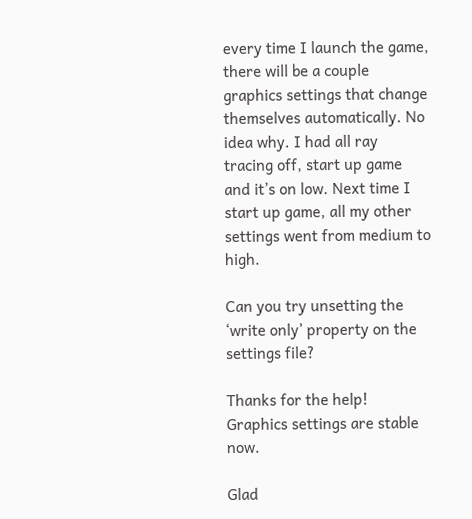every time I launch the game, there will be a couple graphics settings that change themselves automatically. No idea why. I had all ray tracing off, start up game and it’s on low. Next time I start up game, all my other settings went from medium to high.

Can you try unsetting the ‘write only’ property on the settings file?

Thanks for the help! Graphics settings are stable now.

Glad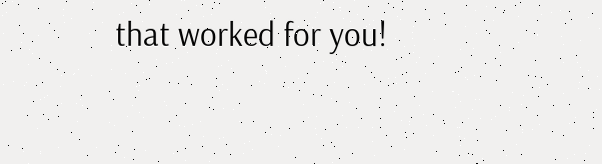that worked for you!